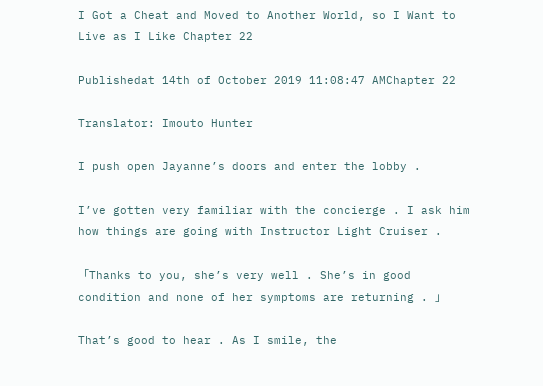I Got a Cheat and Moved to Another World, so I Want to Live as I Like Chapter 22

Publishedat 14th of October 2019 11:08:47 AMChapter 22

Translator: Imouto Hunter

I push open Jayanne’s doors and enter the lobby .

I’ve gotten very familiar with the concierge . I ask him how things are going with Instructor Light Cruiser .

「Thanks to you, she’s very well . She’s in good condition and none of her symptoms are returning . 」

That’s good to hear . As I smile, the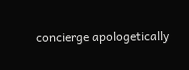concierge apologetically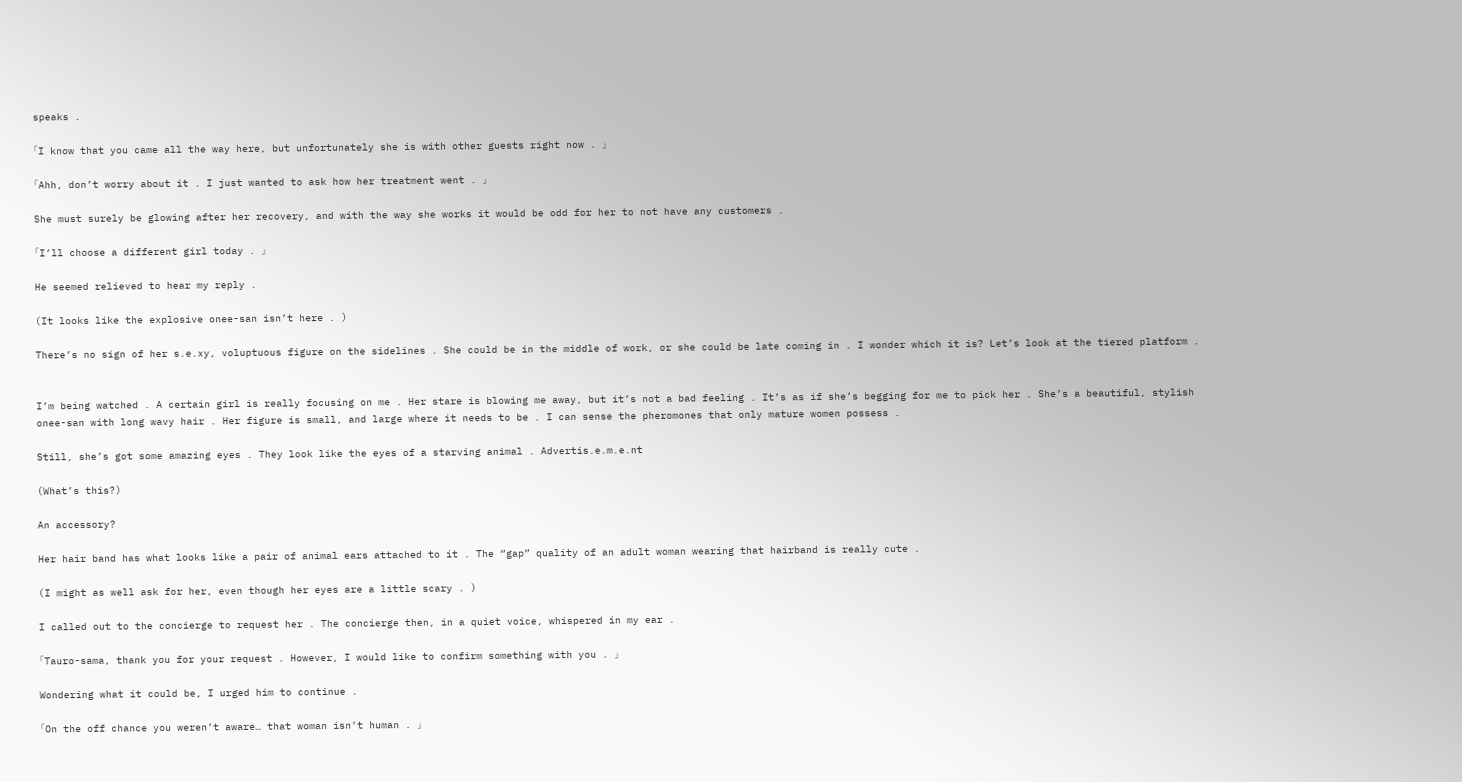speaks .

「I know that you came all the way here, but unfortunately she is with other guests right now . 」

「Ahh, don’t worry about it . I just wanted to ask how her treatment went . 」

She must surely be glowing after her recovery, and with the way she works it would be odd for her to not have any customers .

「I’ll choose a different girl today . 」

He seemed relieved to hear my reply .

(It looks like the explosive onee-san isn’t here . )

There’s no sign of her s.e.xy, voluptuous figure on the sidelines . She could be in the middle of work, or she could be late coming in . I wonder which it is? Let’s look at the tiered platform .


I’m being watched . A certain girl is really focusing on me . Her stare is blowing me away, but it’s not a bad feeling . It’s as if she’s begging for me to pick her . She’s a beautiful, stylish onee-san with long wavy hair . Her figure is small, and large where it needs to be . I can sense the pheromones that only mature women possess .

Still, she’s got some amazing eyes . They look like the eyes of a starving animal . Advertis.e.m.e.nt

(What’s this?)

An accessory?

Her hair band has what looks like a pair of animal ears attached to it . The “gap” quality of an adult woman wearing that hairband is really cute .

(I might as well ask for her, even though her eyes are a little scary . )

I called out to the concierge to request her . The concierge then, in a quiet voice, whispered in my ear .

「Tauro-sama, thank you for your request . However, I would like to confirm something with you . 」

Wondering what it could be, I urged him to continue .

「On the off chance you weren’t aware… that woman isn’t human . 」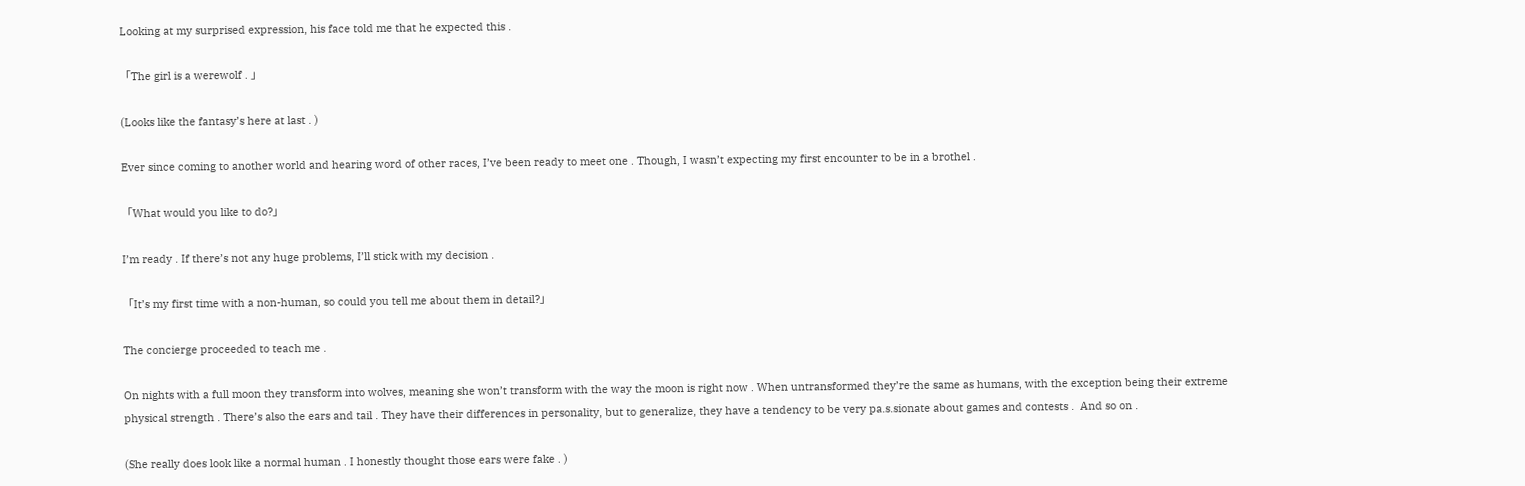Looking at my surprised expression, his face told me that he expected this .

「The girl is a werewolf . 」

(Looks like the fantasy’s here at last . )

Ever since coming to another world and hearing word of other races, I’ve been ready to meet one . Though, I wasn’t expecting my first encounter to be in a brothel .

「What would you like to do?」

I’m ready . If there’s not any huge problems, I’ll stick with my decision .

「It’s my first time with a non-human, so could you tell me about them in detail?」

The concierge proceeded to teach me .

On nights with a full moon they transform into wolves, meaning she won’t transform with the way the moon is right now . When untransformed they’re the same as humans, with the exception being their extreme physical strength . There’s also the ears and tail . They have their differences in personality, but to generalize, they have a tendency to be very pa.s.sionate about games and contests .  And so on .

(She really does look like a normal human . I honestly thought those ears were fake . )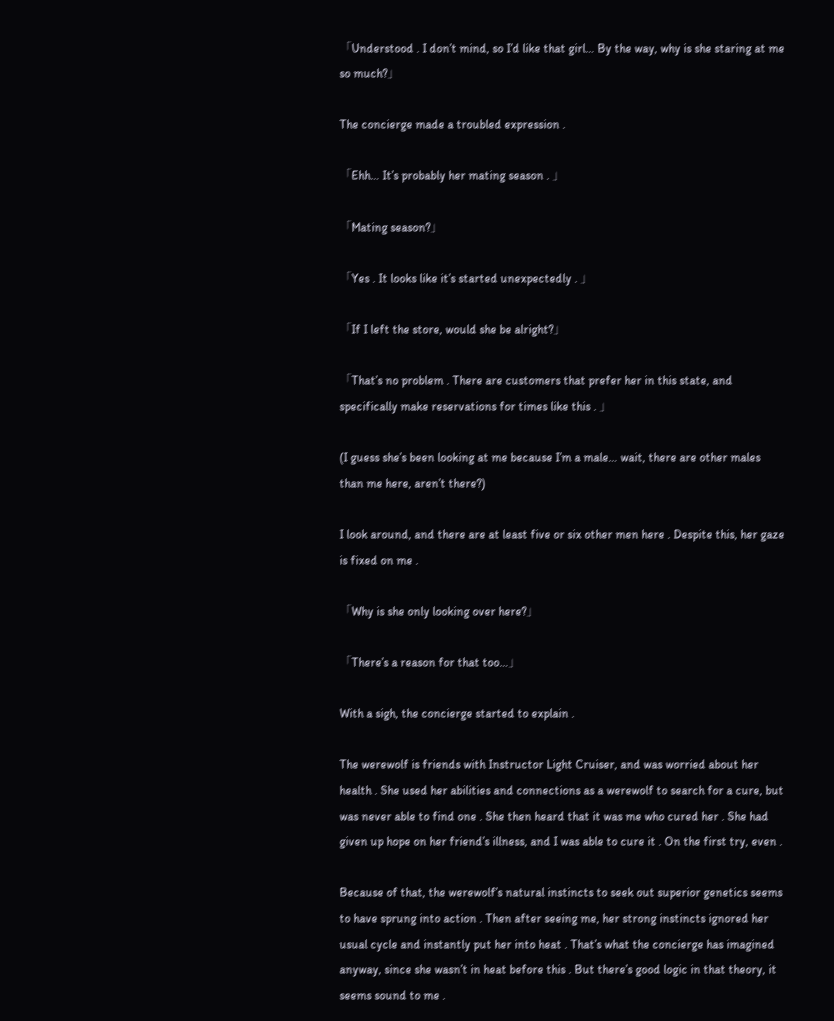「Understood . I don’t mind, so I’d like that girl… By the way, why is she staring at me so much?」

The concierge made a troubled expression .

「Ehh… It’s probably her mating season . 」

「Mating season?」

「Yes . It looks like it’s started unexpectedly . 」

「If I left the store, would she be alright?」

「That’s no problem . There are customers that prefer her in this state, and specifically make reservations for times like this . 」

(I guess she’s been looking at me because I’m a male… wait, there are other males than me here, aren’t there?)

I look around, and there are at least five or six other men here . Despite this, her gaze is fixed on me .

「Why is she only looking over here?」

「There’s a reason for that too…」

With a sigh, the concierge started to explain .

The werewolf is friends with Instructor Light Cruiser, and was worried about her health . She used her abilities and connections as a werewolf to search for a cure, but was never able to find one . She then heard that it was me who cured her . She had given up hope on her friend’s illness, and I was able to cure it . On the first try, even .

Because of that, the werewolf’s natural instincts to seek out superior genetics seems to have sprung into action . Then after seeing me, her strong instincts ignored her usual cycle and instantly put her into heat . That’s what the concierge has imagined anyway, since she wasn’t in heat before this . But there’s good logic in that theory, it seems sound to me .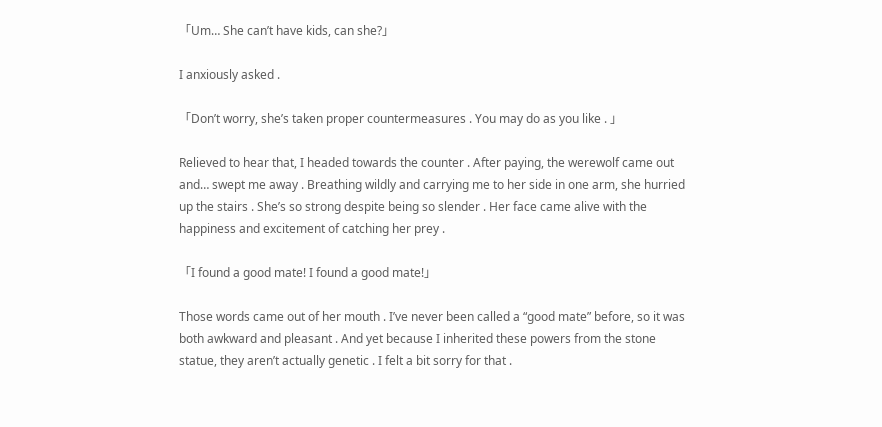「Um… She can’t have kids, can she?」

I anxiously asked .

「Don’t worry, she’s taken proper countermeasures . You may do as you like . 」

Relieved to hear that, I headed towards the counter . After paying, the werewolf came out and… swept me away . Breathing wildly and carrying me to her side in one arm, she hurried up the stairs . She’s so strong despite being so slender . Her face came alive with the happiness and excitement of catching her prey .

「I found a good mate! I found a good mate!」

Those words came out of her mouth . I’ve never been called a “good mate” before, so it was both awkward and pleasant . And yet because I inherited these powers from the stone statue, they aren’t actually genetic . I felt a bit sorry for that .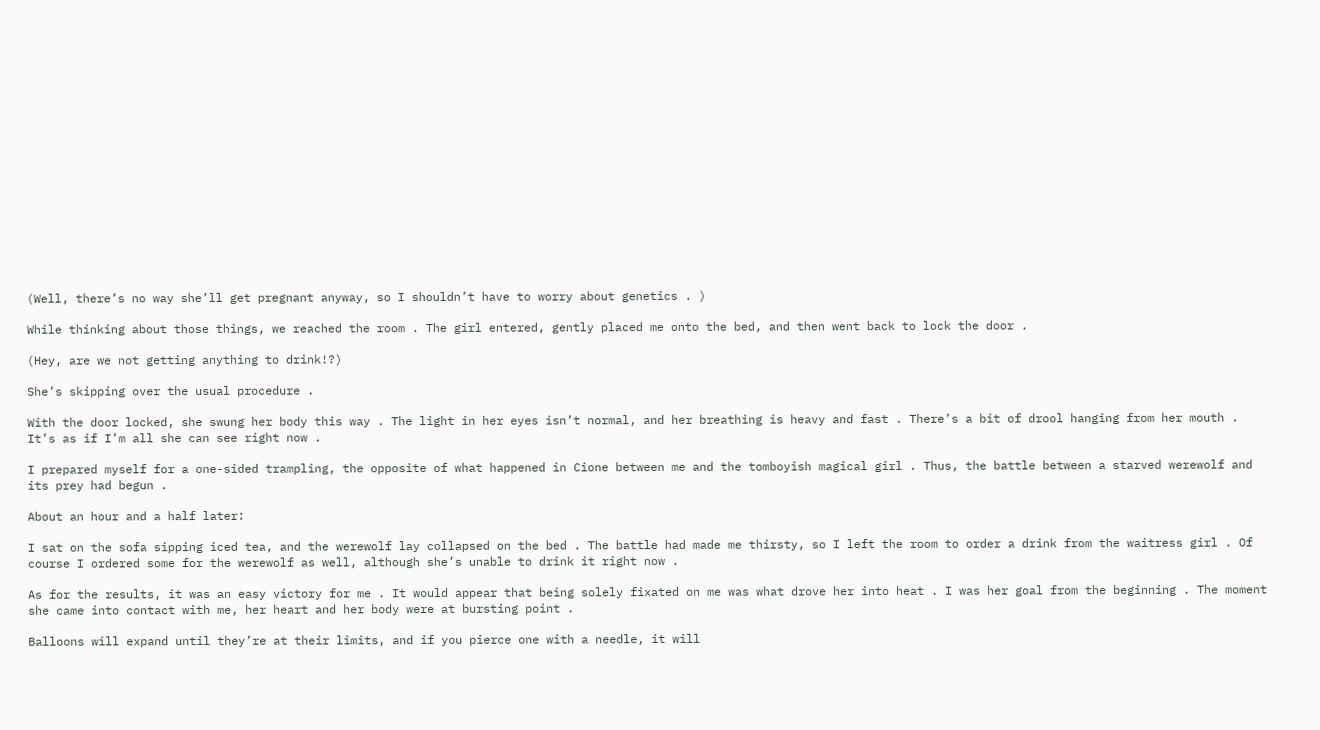(Well, there’s no way she’ll get pregnant anyway, so I shouldn’t have to worry about genetics . )

While thinking about those things, we reached the room . The girl entered, gently placed me onto the bed, and then went back to lock the door .

(Hey, are we not getting anything to drink!?)

She’s skipping over the usual procedure .

With the door locked, she swung her body this way . The light in her eyes isn’t normal, and her breathing is heavy and fast . There’s a bit of drool hanging from her mouth . It’s as if I’m all she can see right now .

I prepared myself for a one-sided trampling, the opposite of what happened in Cione between me and the tomboyish magical girl . Thus, the battle between a starved werewolf and its prey had begun .

About an hour and a half later:

I sat on the sofa sipping iced tea, and the werewolf lay collapsed on the bed . The battle had made me thirsty, so I left the room to order a drink from the waitress girl . Of course I ordered some for the werewolf as well, although she’s unable to drink it right now .

As for the results, it was an easy victory for me . It would appear that being solely fixated on me was what drove her into heat . I was her goal from the beginning . The moment she came into contact with me, her heart and her body were at bursting point .

Balloons will expand until they’re at their limits, and if you pierce one with a needle, it will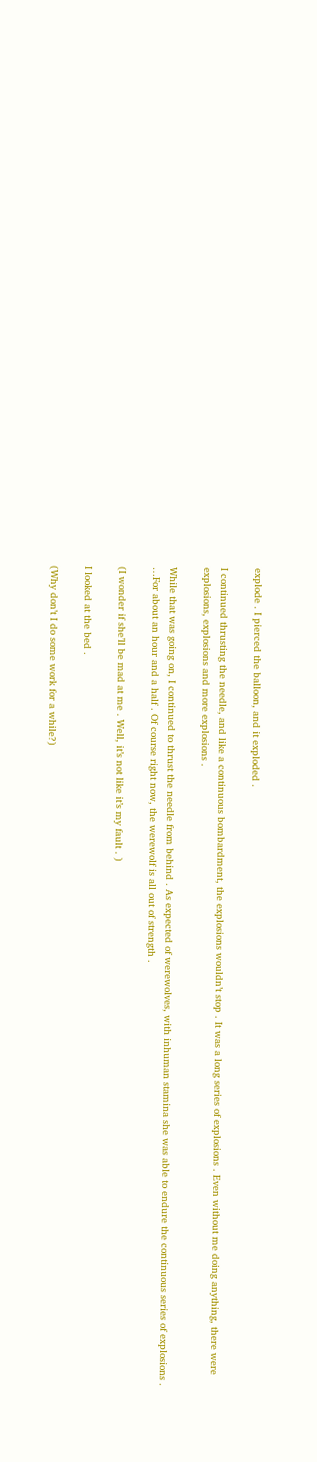explode . I pierced the balloon, and it exploded .

I continued thrusting the needle, and like a continuous bombardment, the explosions wouldn’t stop . It was a long series of explosions . Even without me doing anything, there were explosions, explosions and more explosions .

While that was going on, I continued to thrust the needle from behind . As expected of werewolves, with inhuman stamina she was able to endure the continuous series of explosions . …For about an hour and a half . Of course right now, the werewolf is all out of strength .

(I wonder if she’ll be mad at me . Well, it’s not like it’s my fault . )

I looked at the bed .

(Why don’t I do some work for a while?)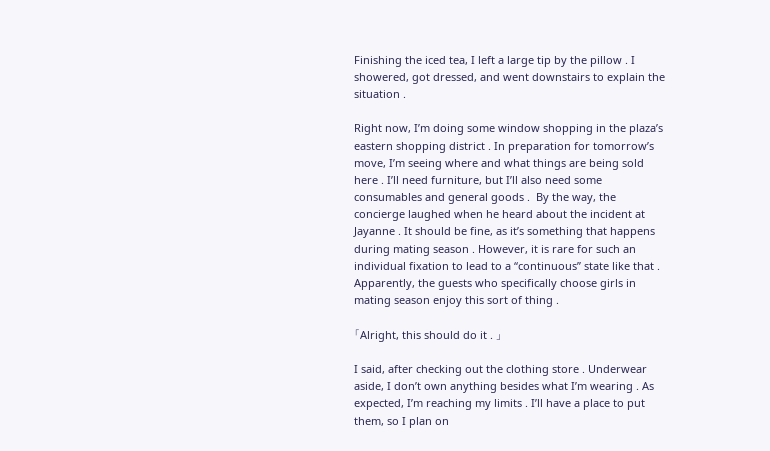Finishing the iced tea, I left a large tip by the pillow . I showered, got dressed, and went downstairs to explain the situation .

Right now, I’m doing some window shopping in the plaza’s eastern shopping district . In preparation for tomorrow’s move, I’m seeing where and what things are being sold here . I’ll need furniture, but I’ll also need some consumables and general goods .  By the way, the concierge laughed when he heard about the incident at Jayanne . It should be fine, as it’s something that happens during mating season . However, it is rare for such an individual fixation to lead to a “continuous” state like that . Apparently, the guests who specifically choose girls in mating season enjoy this sort of thing .

「Alright, this should do it . 」

I said, after checking out the clothing store . Underwear aside, I don’t own anything besides what I’m wearing . As expected, I’m reaching my limits . I’ll have a place to put them, so I plan on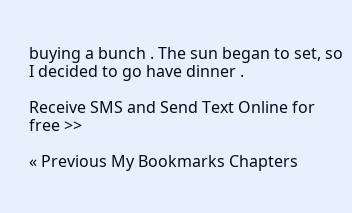buying a bunch . The sun began to set, so I decided to go have dinner .

Receive SMS and Send Text Online for free >>

« Previous My Bookmarks Chapters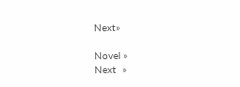Next»

Novel »
Next  »